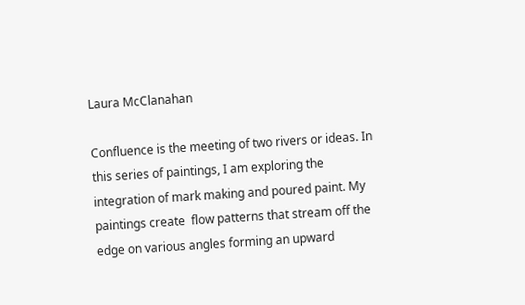Laura McClanahan

Confluence is the meeting of two rivers or ideas. In this series of paintings, I am exploring the integration of mark making and poured paint. My paintings create  flow patterns that stream off the edge on various angles forming an upward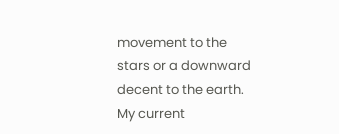movement to the stars or a downward decent to the earth. My current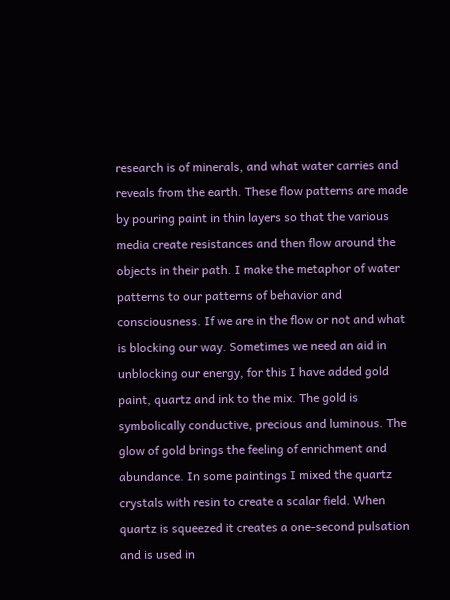research is of minerals, and what water carries and reveals from the earth. These flow patterns are made by pouring paint in thin layers so that the various media create resistances and then flow around the objects in their path. I make the metaphor of water patterns to our patterns of behavior and consciousness. If we are in the flow or not and what is blocking our way. Sometimes we need an aid in unblocking our energy, for this I have added gold paint, quartz and ink to the mix. The gold is symbolically conductive, precious and luminous. The glow of gold brings the feeling of enrichment and abundance. In some paintings I mixed the quartz crystals with resin to create a scalar field. When quartz is squeezed it creates a one-second pulsation and is used in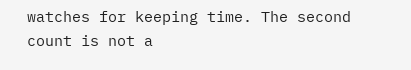watches for keeping time. The second count is not a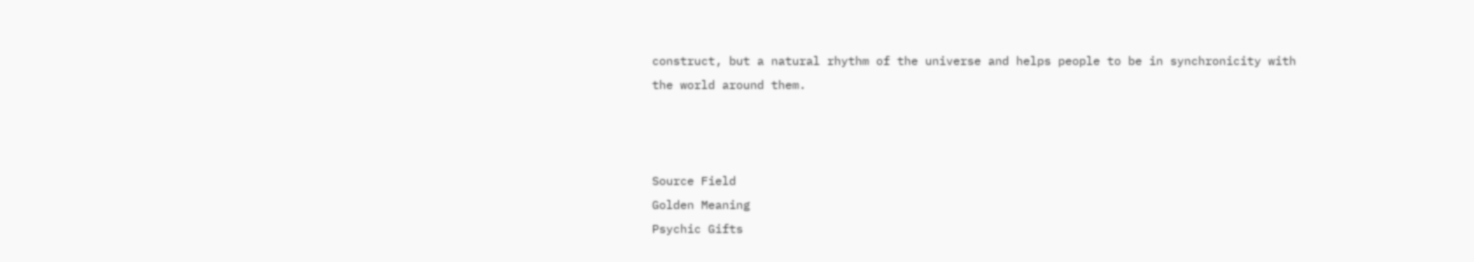construct, but a natural rhythm of the universe and helps people to be in synchronicity with the world around them.



Source Field
Golden Meaning
Psychic Gifts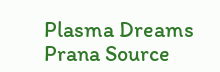Plasma Dreams
Prana Source